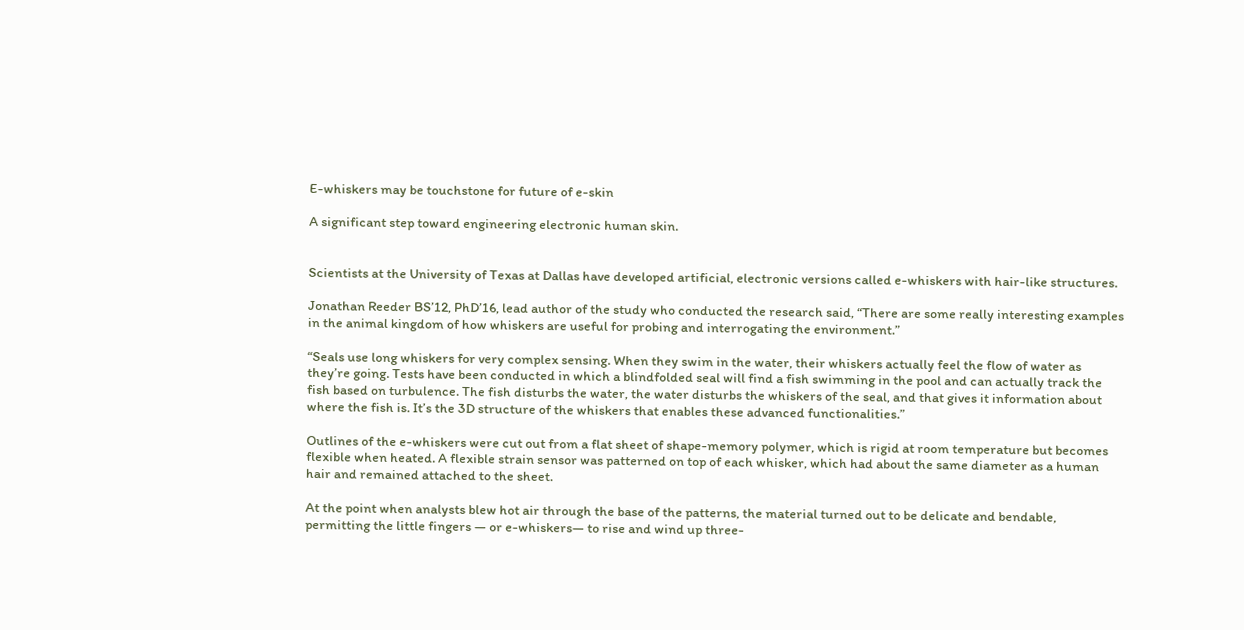E-whiskers may be touchstone for future of e-skin

A significant step toward engineering electronic human skin.


Scientists at the University of Texas at Dallas have developed artificial, electronic versions called e-whiskers with hair-like structures.

Jonathan Reeder BS’12, PhD’16, lead author of the study who conducted the research said, “There are some really interesting examples in the animal kingdom of how whiskers are useful for probing and interrogating the environment.”

“Seals use long whiskers for very complex sensing. When they swim in the water, their whiskers actually feel the flow of water as they’re going. Tests have been conducted in which a blindfolded seal will find a fish swimming in the pool and can actually track the fish based on turbulence. The fish disturbs the water, the water disturbs the whiskers of the seal, and that gives it information about where the fish is. It’s the 3D structure of the whiskers that enables these advanced functionalities.”

Outlines of the e-whiskers were cut out from a flat sheet of shape-memory polymer, which is rigid at room temperature but becomes flexible when heated. A flexible strain sensor was patterned on top of each whisker, which had about the same diameter as a human hair and remained attached to the sheet.

At the point when analysts blew hot air through the base of the patterns, the material turned out to be delicate and bendable, permitting the little fingers — or e-whiskers— to rise and wind up three-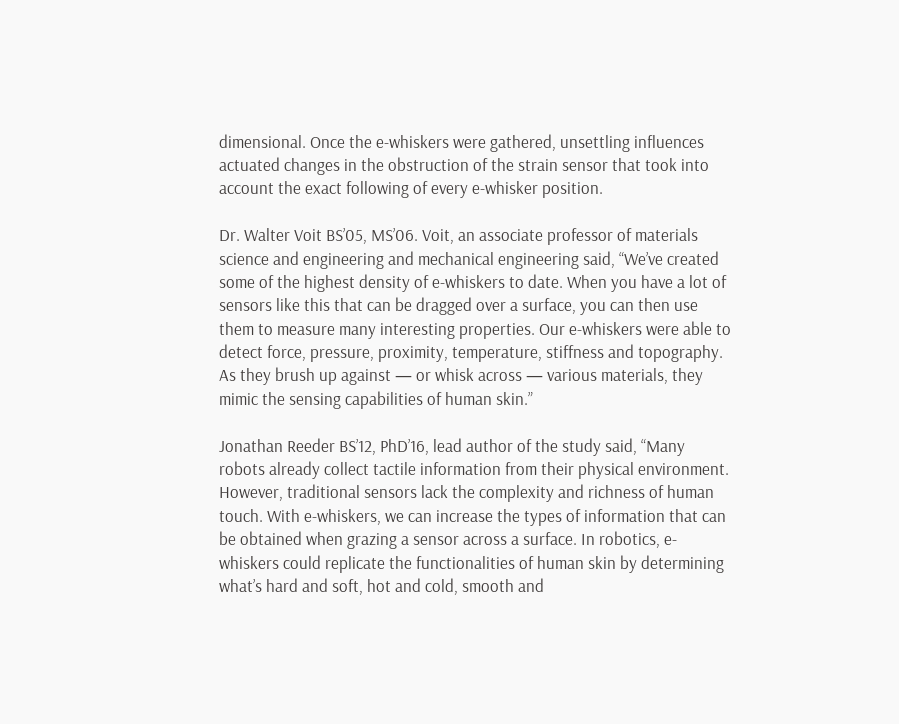dimensional. Once the e-whiskers were gathered, unsettling influences actuated changes in the obstruction of the strain sensor that took into account the exact following of every e-whisker position.

Dr. Walter Voit BS’05, MS’06. Voit, an associate professor of materials science and engineering and mechanical engineering said, “We’ve created some of the highest density of e-whiskers to date. When you have a lot of sensors like this that can be dragged over a surface, you can then use them to measure many interesting properties. Our e-whiskers were able to detect force, pressure, proximity, temperature, stiffness and topography. As they brush up against — or whisk across — various materials, they mimic the sensing capabilities of human skin.”

Jonathan Reeder BS’12, PhD’16, lead author of the study said, “Many robots already collect tactile information from their physical environment. However, traditional sensors lack the complexity and richness of human touch. With e-whiskers, we can increase the types of information that can be obtained when grazing a sensor across a surface. In robotics, e-whiskers could replicate the functionalities of human skin by determining what’s hard and soft, hot and cold, smooth and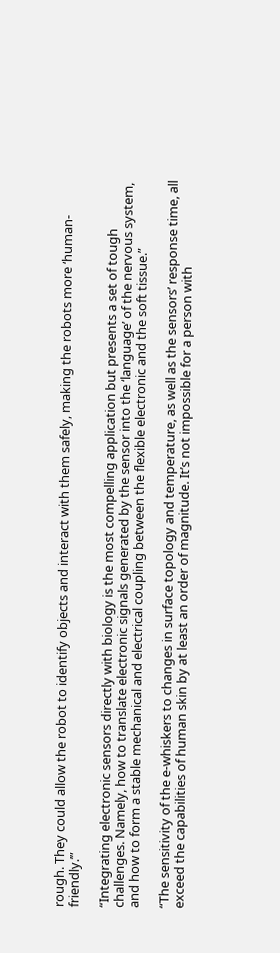rough. They could allow the robot to identify objects and interact with them safely, making the robots more ‘human-friendly.’”

“Integrating electronic sensors directly with biology is the most compelling application but presents a set of tough challenges. Namely, how to translate electronic signals generated by the sensor into the ‘language’ of the nervous system, and how to form a stable mechanical and electrical coupling between the flexible electronic and the soft tissue.”

“The sensitivity of the e-whiskers to changes in surface topology and temperature, as well as the sensors’ response time, all exceed the capabilities of human skin by at least an order of magnitude. It’s not impossible for a person with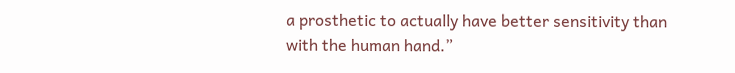a prosthetic to actually have better sensitivity than with the human hand.”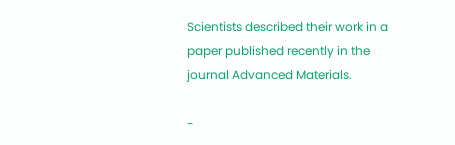Scientists described their work in a paper published recently in the journal Advanced Materials.

-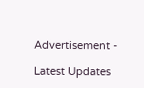Advertisement -

Latest Updates